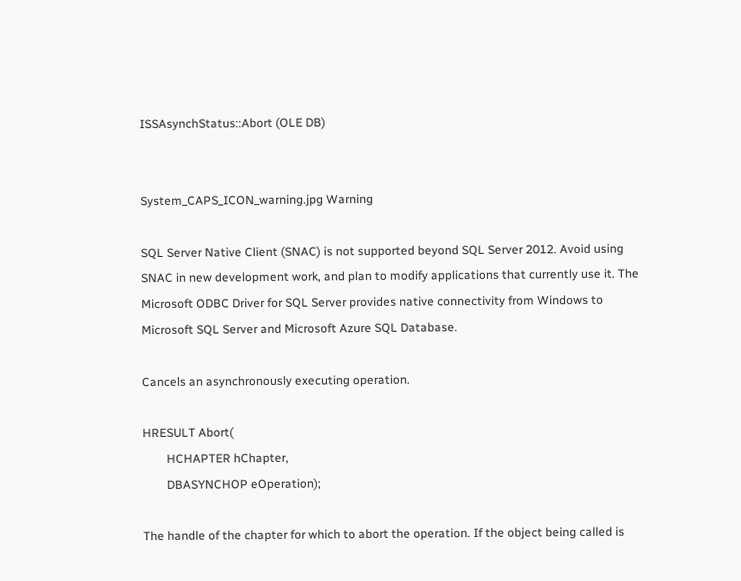ISSAsynchStatus::Abort (OLE DB)


System_CAPS_ICON_warning.jpg Warning

SQL Server Native Client (SNAC) is not supported beyond SQL Server 2012. Avoid using SNAC in new development work, and plan to modify applications that currently use it. The Microsoft ODBC Driver for SQL Server provides native connectivity from Windows to Microsoft SQL Server and Microsoft Azure SQL Database.

Cancels an asynchronously executing operation.

HRESULT Abort(
        HCHAPTER hChapter,
        DBASYNCHOP eOperation);

The handle of the chapter for which to abort the operation. If the object being called is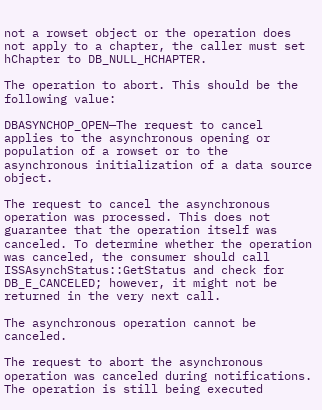not a rowset object or the operation does not apply to a chapter, the caller must set hChapter to DB_NULL_HCHAPTER.

The operation to abort. This should be the following value:

DBASYNCHOP_OPEN—The request to cancel applies to the asynchronous opening or population of a rowset or to the asynchronous initialization of a data source object.

The request to cancel the asynchronous operation was processed. This does not guarantee that the operation itself was canceled. To determine whether the operation was canceled, the consumer should call ISSAsynchStatus::GetStatus and check for DB_E_CANCELED; however, it might not be returned in the very next call.

The asynchronous operation cannot be canceled.

The request to abort the asynchronous operation was canceled during notifications. The operation is still being executed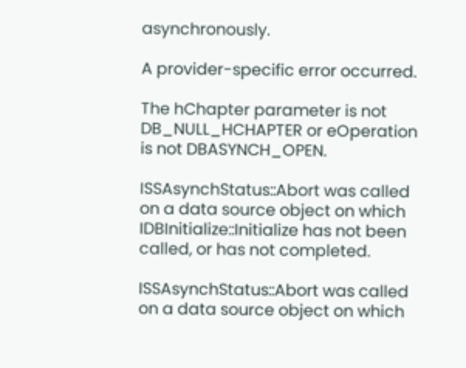asynchronously.

A provider-specific error occurred.

The hChapter parameter is not DB_NULL_HCHAPTER or eOperation is not DBASYNCH_OPEN.

ISSAsynchStatus::Abort was called on a data source object on which IDBInitialize::Initialize has not been called, or has not completed.

ISSAsynchStatus::Abort was called on a data source object on which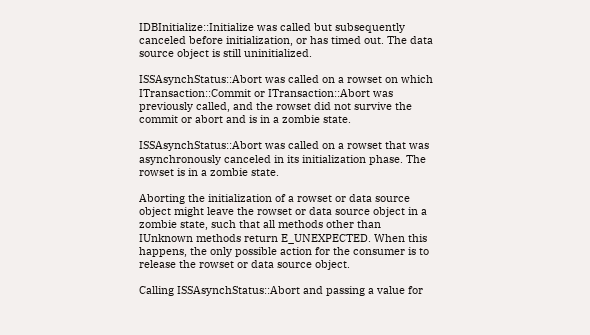IDBInitialize::Initialize was called but subsequently canceled before initialization, or has timed out. The data source object is still uninitialized.

ISSAsynchStatus::Abort was called on a rowset on which ITransaction::Commit or ITransaction::Abort was previously called, and the rowset did not survive the commit or abort and is in a zombie state.

ISSAsynchStatus::Abort was called on a rowset that was asynchronously canceled in its initialization phase. The rowset is in a zombie state.

Aborting the initialization of a rowset or data source object might leave the rowset or data source object in a zombie state, such that all methods other than IUnknown methods return E_UNEXPECTED. When this happens, the only possible action for the consumer is to release the rowset or data source object.

Calling ISSAsynchStatus::Abort and passing a value for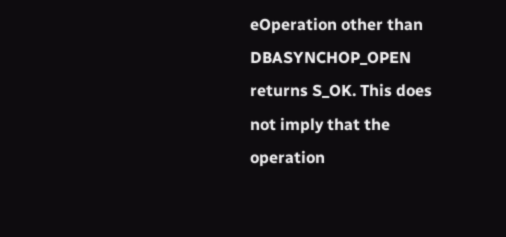eOperation other than DBASYNCHOP_OPEN returns S_OK. This does not imply that the operation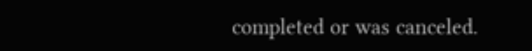completed or was canceled.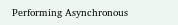Performing Asynchronous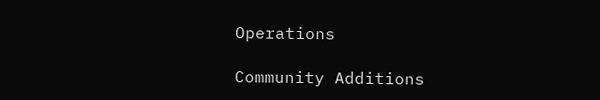Operations

Community Additions